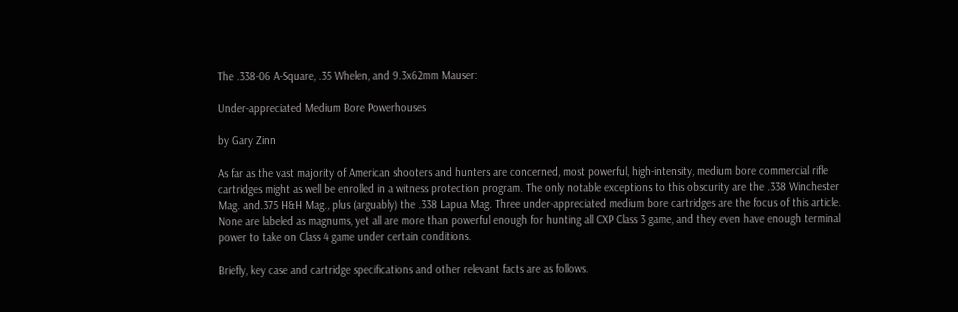The .338-06 A-Square, .35 Whelen, and 9.3x62mm Mauser:

Under-appreciated Medium Bore Powerhouses

by Gary Zinn

As far as the vast majority of American shooters and hunters are concerned, most powerful, high-intensity, medium bore commercial rifle cartridges might as well be enrolled in a witness protection program. The only notable exceptions to this obscurity are the .338 Winchester Mag. and.375 H&H Mag., plus (arguably) the .338 Lapua Mag. Three under-appreciated medium bore cartridges are the focus of this article. None are labeled as magnums, yet all are more than powerful enough for hunting all CXP Class 3 game, and they even have enough terminal power to take on Class 4 game under certain conditions.

Briefly, key case and cartridge specifications and other relevant facts are as follows.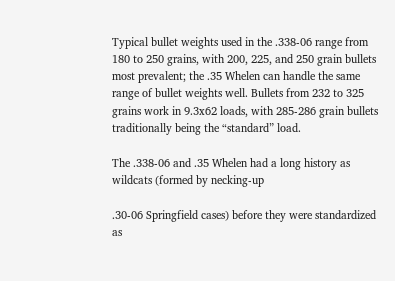Typical bullet weights used in the .338-06 range from 180 to 250 grains, with 200, 225, and 250 grain bullets most prevalent; the .35 Whelen can handle the same range of bullet weights well. Bullets from 232 to 325 grains work in 9.3x62 loads, with 285-286 grain bullets traditionally being the “standard” load.

The .338-06 and .35 Whelen had a long history as wildcats (formed by necking-up

.30-06 Springfield cases) before they were standardized as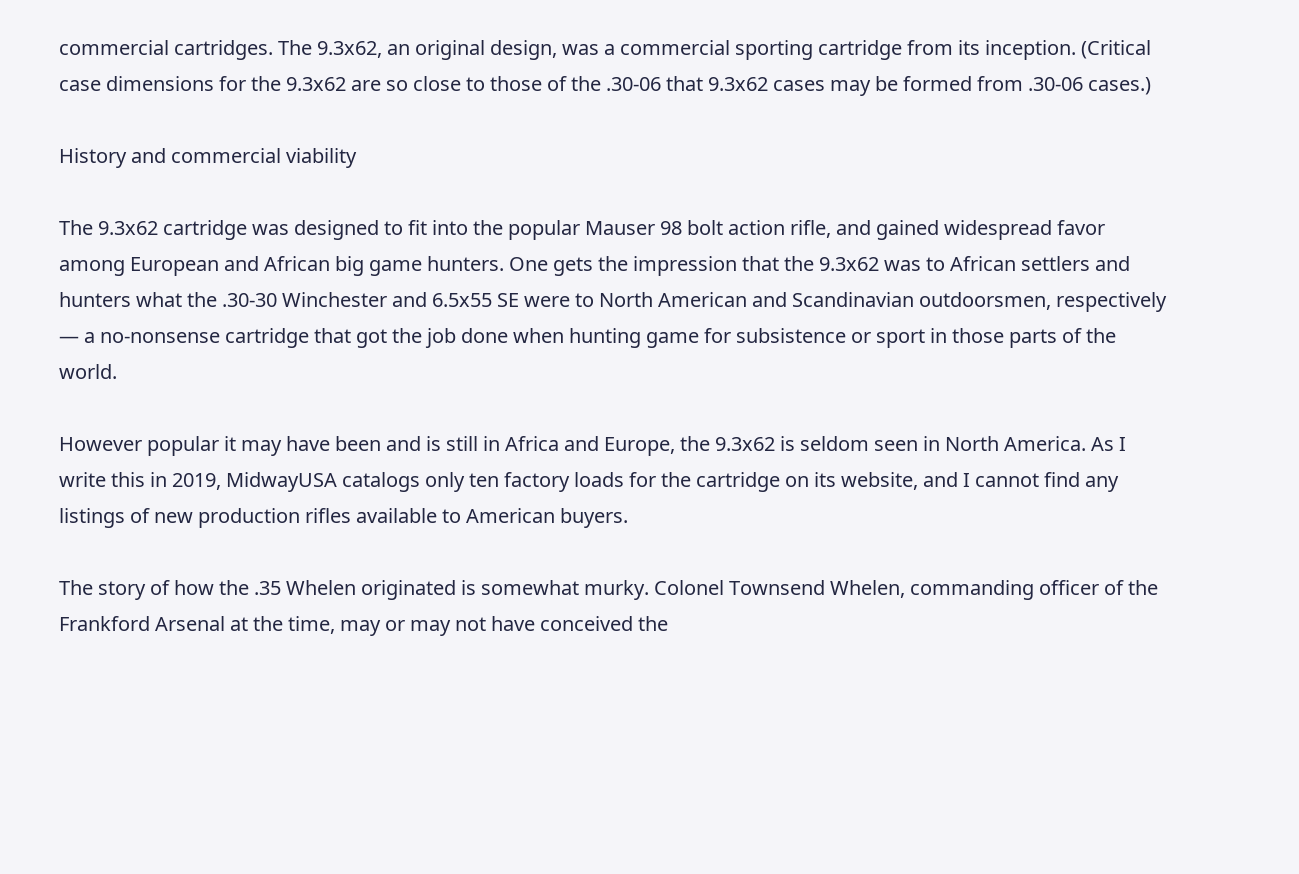commercial cartridges. The 9.3x62, an original design, was a commercial sporting cartridge from its inception. (Critical case dimensions for the 9.3x62 are so close to those of the .30-06 that 9.3x62 cases may be formed from .30-06 cases.)

History and commercial viability

The 9.3x62 cartridge was designed to fit into the popular Mauser 98 bolt action rifle, and gained widespread favor among European and African big game hunters. One gets the impression that the 9.3x62 was to African settlers and hunters what the .30-30 Winchester and 6.5x55 SE were to North American and Scandinavian outdoorsmen, respectively — a no-nonsense cartridge that got the job done when hunting game for subsistence or sport in those parts of the world.

However popular it may have been and is still in Africa and Europe, the 9.3x62 is seldom seen in North America. As I write this in 2019, MidwayUSA catalogs only ten factory loads for the cartridge on its website, and I cannot find any listings of new production rifles available to American buyers.

The story of how the .35 Whelen originated is somewhat murky. Colonel Townsend Whelen, commanding officer of the Frankford Arsenal at the time, may or may not have conceived the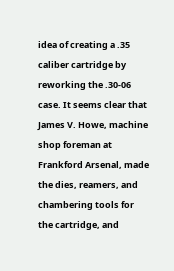idea of creating a .35 caliber cartridge by reworking the .30-06 case. It seems clear that James V. Howe, machine shop foreman at Frankford Arsenal, made the dies, reamers, and chambering tools for the cartridge, and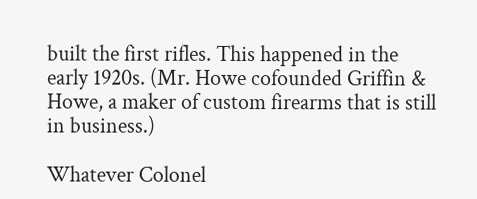built the first rifles. This happened in the early 1920s. (Mr. Howe cofounded Griffin & Howe, a maker of custom firearms that is still in business.)

Whatever Colonel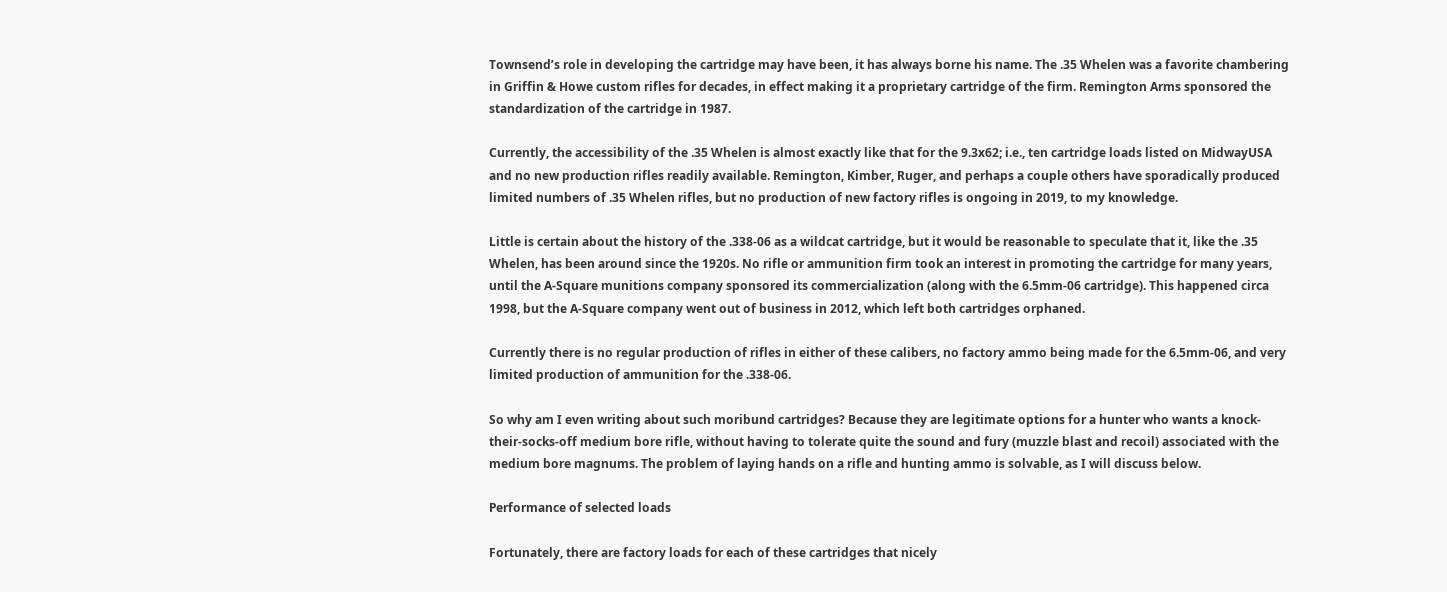Townsend’s role in developing the cartridge may have been, it has always borne his name. The .35 Whelen was a favorite chambering in Griffin & Howe custom rifles for decades, in effect making it a proprietary cartridge of the firm. Remington Arms sponsored the standardization of the cartridge in 1987.

Currently, the accessibility of the .35 Whelen is almost exactly like that for the 9.3x62; i.e., ten cartridge loads listed on MidwayUSA and no new production rifles readily available. Remington, Kimber, Ruger, and perhaps a couple others have sporadically produced limited numbers of .35 Whelen rifles, but no production of new factory rifles is ongoing in 2019, to my knowledge.

Little is certain about the history of the .338-06 as a wildcat cartridge, but it would be reasonable to speculate that it, like the .35 Whelen, has been around since the 1920s. No rifle or ammunition firm took an interest in promoting the cartridge for many years, until the A-Square munitions company sponsored its commercialization (along with the 6.5mm-06 cartridge). This happened circa 1998, but the A-Square company went out of business in 2012, which left both cartridges orphaned.

Currently there is no regular production of rifles in either of these calibers, no factory ammo being made for the 6.5mm-06, and very limited production of ammunition for the .338-06.

So why am I even writing about such moribund cartridges? Because they are legitimate options for a hunter who wants a knock-their-socks-off medium bore rifle, without having to tolerate quite the sound and fury (muzzle blast and recoil) associated with the medium bore magnums. The problem of laying hands on a rifle and hunting ammo is solvable, as I will discuss below.

Performance of selected loads

Fortunately, there are factory loads for each of these cartridges that nicely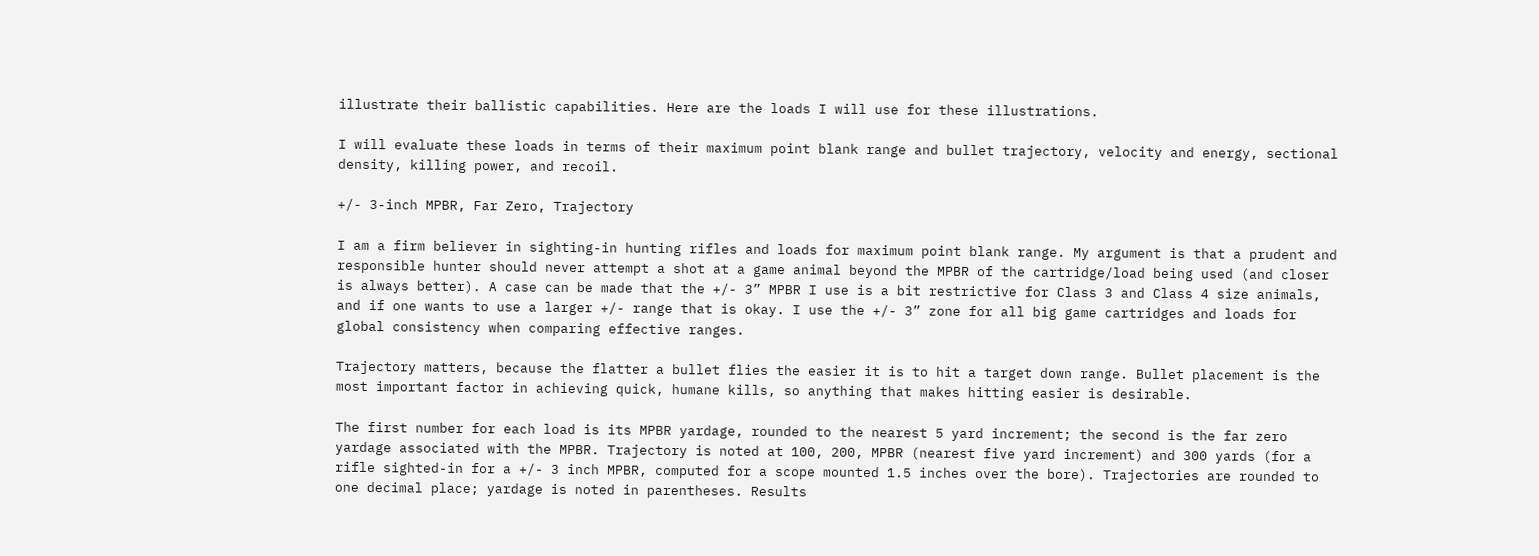illustrate their ballistic capabilities. Here are the loads I will use for these illustrations.

I will evaluate these loads in terms of their maximum point blank range and bullet trajectory, velocity and energy, sectional density, killing power, and recoil.

+/- 3-inch MPBR, Far Zero, Trajectory

I am a firm believer in sighting-in hunting rifles and loads for maximum point blank range. My argument is that a prudent and responsible hunter should never attempt a shot at a game animal beyond the MPBR of the cartridge/load being used (and closer is always better). A case can be made that the +/- 3” MPBR I use is a bit restrictive for Class 3 and Class 4 size animals, and if one wants to use a larger +/- range that is okay. I use the +/- 3” zone for all big game cartridges and loads for global consistency when comparing effective ranges.

Trajectory matters, because the flatter a bullet flies the easier it is to hit a target down range. Bullet placement is the most important factor in achieving quick, humane kills, so anything that makes hitting easier is desirable.

The first number for each load is its MPBR yardage, rounded to the nearest 5 yard increment; the second is the far zero yardage associated with the MPBR. Trajectory is noted at 100, 200, MPBR (nearest five yard increment) and 300 yards (for a rifle sighted-in for a +/- 3 inch MPBR, computed for a scope mounted 1.5 inches over the bore). Trajectories are rounded to one decimal place; yardage is noted in parentheses. Results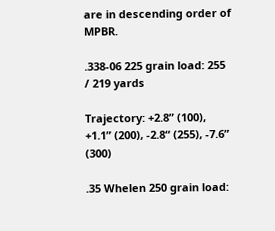are in descending order of MPBR.

.338-06 225 grain load: 255 / 219 yards

Trajectory: +2.8” (100), +1.1” (200), -2.8“ (255), -7.6” (300)

.35 Whelen 250 grain load: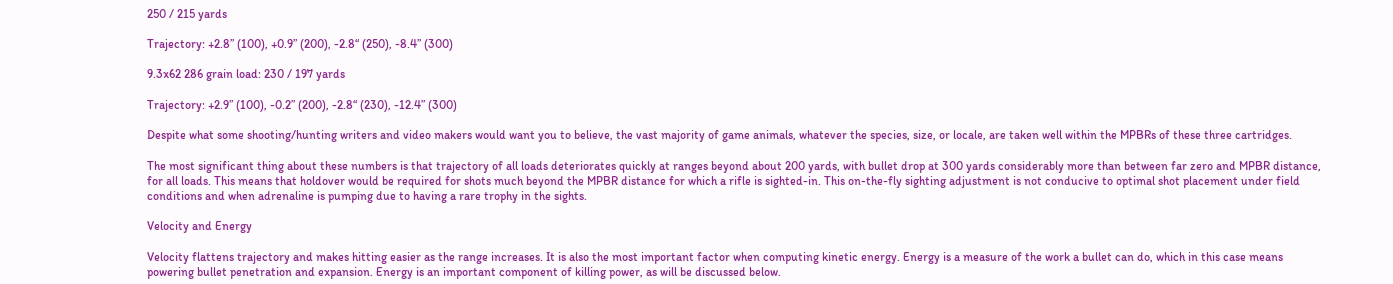250 / 215 yards

Trajectory: +2.8” (100), +0.9” (200), -2.8“ (250), -8.4” (300)

9.3x62 286 grain load: 230 / 197 yards

Trajectory: +2.9” (100), -0.2” (200), -2.8“ (230), -12.4” (300)

Despite what some shooting/hunting writers and video makers would want you to believe, the vast majority of game animals, whatever the species, size, or locale, are taken well within the MPBRs of these three cartridges.

The most significant thing about these numbers is that trajectory of all loads deteriorates quickly at ranges beyond about 200 yards, with bullet drop at 300 yards considerably more than between far zero and MPBR distance, for all loads. This means that holdover would be required for shots much beyond the MPBR distance for which a rifle is sighted-in. This on-the-fly sighting adjustment is not conducive to optimal shot placement under field conditions and when adrenaline is pumping due to having a rare trophy in the sights.

Velocity and Energy

Velocity flattens trajectory and makes hitting easier as the range increases. It is also the most important factor when computing kinetic energy. Energy is a measure of the work a bullet can do, which in this case means powering bullet penetration and expansion. Energy is an important component of killing power, as will be discussed below.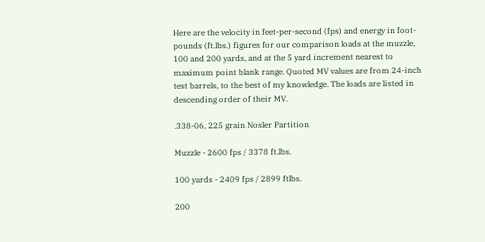Here are the velocity in feet-per-second (fps) and energy in foot-pounds (ft.lbs.) figures for our comparison loads at the muzzle, 100 and 200 yards, and at the 5 yard increment nearest to maximum point blank range. Quoted MV values are from 24-inch test barrels, to the best of my knowledge. The loads are listed in descending order of their MV.

.338-06, 225 grain Nosler Partition

Muzzle - 2600 fps / 3378 ft.lbs.

100 yards - 2409 fps / 2899 ftlbs.

200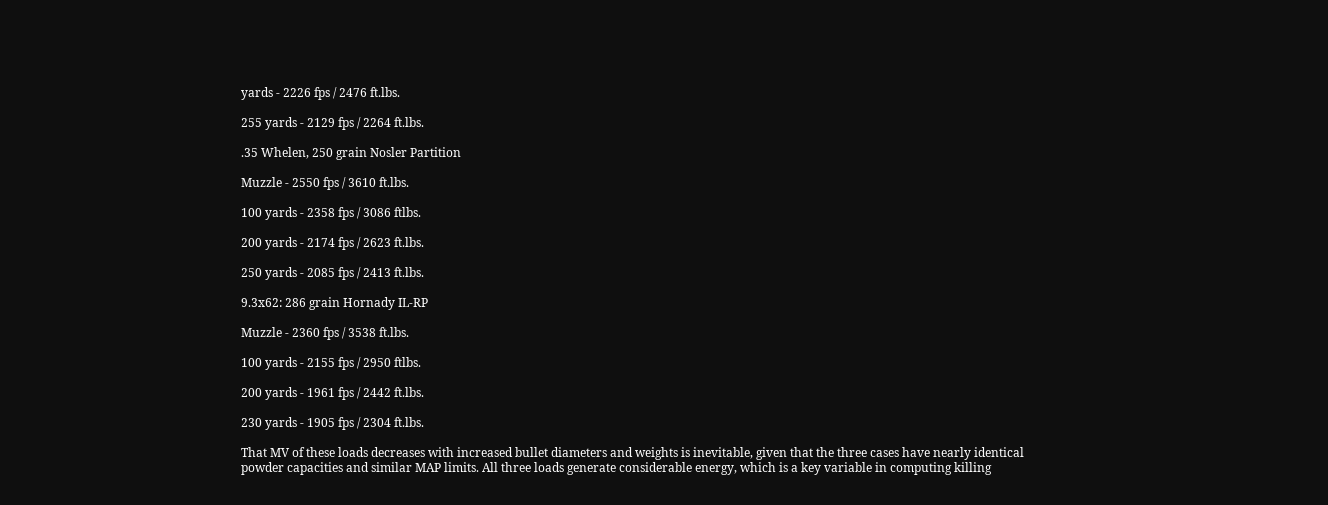yards - 2226 fps / 2476 ft.lbs.

255 yards - 2129 fps / 2264 ft.lbs.

.35 Whelen, 250 grain Nosler Partition

Muzzle - 2550 fps / 3610 ft.lbs.

100 yards - 2358 fps / 3086 ftlbs.

200 yards - 2174 fps / 2623 ft.lbs.

250 yards - 2085 fps / 2413 ft.lbs.

9.3x62: 286 grain Hornady IL-RP

Muzzle - 2360 fps / 3538 ft.lbs.

100 yards - 2155 fps / 2950 ftlbs.

200 yards - 1961 fps / 2442 ft.lbs.

230 yards - 1905 fps / 2304 ft.lbs.

That MV of these loads decreases with increased bullet diameters and weights is inevitable, given that the three cases have nearly identical powder capacities and similar MAP limits. All three loads generate considerable energy, which is a key variable in computing killing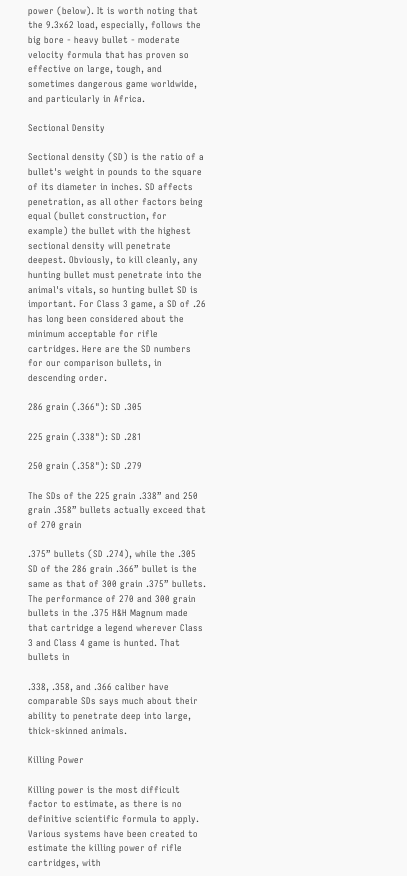power (below). It is worth noting that the 9.3x62 load, especially, follows the big bore - heavy bullet - moderate velocity formula that has proven so effective on large, tough, and sometimes dangerous game worldwide, and particularly in Africa.

Sectional Density

Sectional density (SD) is the ratio of a bullet's weight in pounds to the square of its diameter in inches. SD affects penetration, as all other factors being equal (bullet construction, for example) the bullet with the highest sectional density will penetrate deepest. Obviously, to kill cleanly, any hunting bullet must penetrate into the animal's vitals, so hunting bullet SD is important. For Class 3 game, a SD of .26 has long been considered about the minimum acceptable for rifle cartridges. Here are the SD numbers for our comparison bullets, in descending order.

286 grain (.366"): SD .305

225 grain (.338"): SD .281

250 grain (.358"): SD .279

The SDs of the 225 grain .338” and 250 grain .358” bullets actually exceed that of 270 grain

.375” bullets (SD .274), while the .305 SD of the 286 grain .366” bullet is the same as that of 300 grain .375” bullets. The performance of 270 and 300 grain bullets in the .375 H&H Magnum made that cartridge a legend wherever Class 3 and Class 4 game is hunted. That bullets in

.338, .358, and .366 caliber have comparable SDs says much about their ability to penetrate deep into large, thick-skinned animals.

Killing Power

Killing power is the most difficult factor to estimate, as there is no definitive scientific formula to apply. Various systems have been created to estimate the killing power of rifle cartridges, with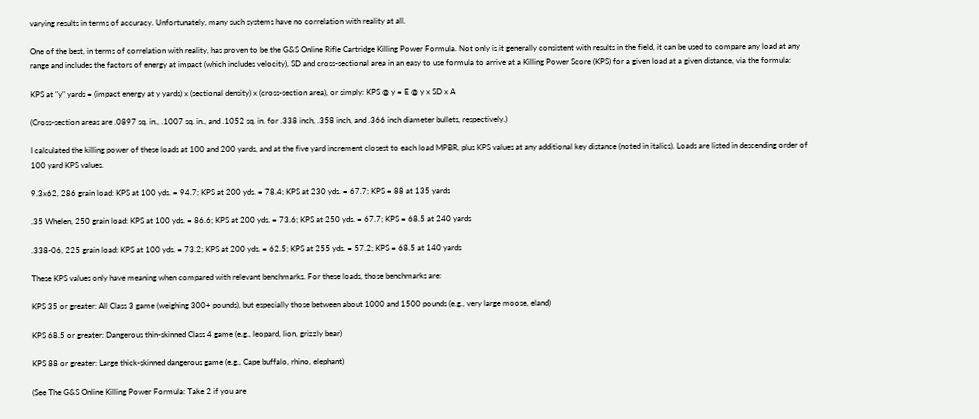varying results in terms of accuracy. Unfortunately, many such systems have no correlation with reality at all.

One of the best, in terms of correlation with reality, has proven to be the G&S Online Rifle Cartridge Killing Power Formula. Not only is it generally consistent with results in the field, it can be used to compare any load at any range and includes the factors of energy at impact (which includes velocity), SD and cross-sectional area in an easy to use formula to arrive at a Killing Power Score (KPS) for a given load at a given distance, via the formula:

KPS at "y" yards = (impact energy at y yards) x (sectional density) x (cross-section area), or simply: KPS @ y = E @ y x SD x A

(Cross-section areas are .0897 sq. in., .1007 sq. in., and .1052 sq. in. for .338 inch, .358 inch, and .366 inch diameter bullets, respectively.)

I calculated the killing power of these loads at 100 and 200 yards, and at the five yard increment closest to each load MPBR, plus KPS values at any additional key distance (noted in italics). Loads are listed in descending order of 100 yard KPS values.

9.3x62, 286 grain load: KPS at 100 yds. = 94.7; KPS at 200 yds. = 78.4; KPS at 230 yds. = 67.7; KPS = 88 at 135 yards

.35 Whelen, 250 grain load: KPS at 100 yds. = 86.6; KPS at 200 yds. = 73.6; KPS at 250 yds. = 67.7; KPS = 68.5 at 240 yards

.338-06, 225 grain load: KPS at 100 yds. = 73.2; KPS at 200 yds. = 62.5; KPS at 255 yds. = 57.2; KPS = 68.5 at 140 yards

These KPS values only have meaning when compared with relevant benchmarks. For these loads, those benchmarks are:

KPS 35 or greater: All Class 3 game (weighing 300+ pounds), but especially those between about 1000 and 1500 pounds (e.g., very large moose, eland)

KPS 68.5 or greater: Dangerous thin-skinned Class 4 game (e.g., leopard, lion, grizzly bear)

KPS 88 or greater: Large thick-skinned dangerous game (e.g., Cape buffalo, rhino, elephant)

(See The G&S Online Killing Power Formula: Take 2 if you are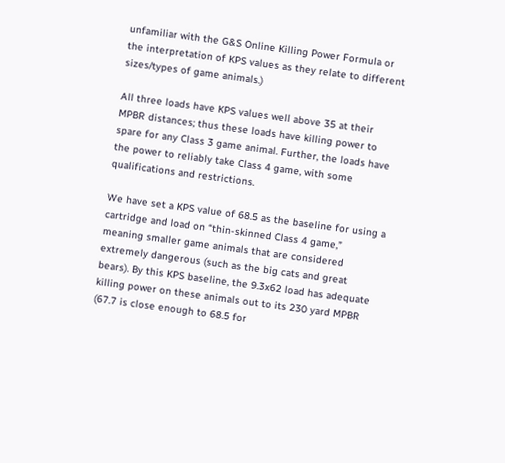unfamiliar with the G&S Online Killing Power Formula or the interpretation of KPS values as they relate to different sizes/types of game animals.)

All three loads have KPS values well above 35 at their MPBR distances; thus these loads have killing power to spare for any Class 3 game animal. Further, the loads have the power to reliably take Class 4 game, with some qualifications and restrictions.

We have set a KPS value of 68.5 as the baseline for using a cartridge and load on “thin-skinned Class 4 game,” meaning smaller game animals that are considered extremely dangerous (such as the big cats and great bears). By this KPS baseline, the 9.3x62 load has adequate killing power on these animals out to its 230 yard MPBR (67.7 is close enough to 68.5 for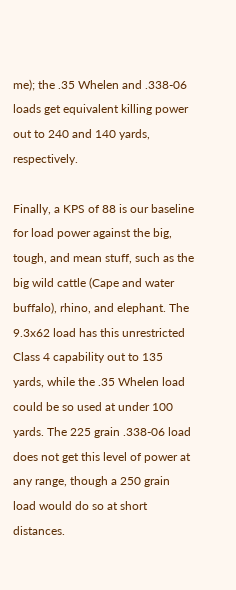me); the .35 Whelen and .338-06 loads get equivalent killing power out to 240 and 140 yards, respectively.

Finally, a KPS of 88 is our baseline for load power against the big, tough, and mean stuff, such as the big wild cattle (Cape and water buffalo), rhino, and elephant. The 9.3x62 load has this unrestricted Class 4 capability out to 135 yards, while the .35 Whelen load could be so used at under 100 yards. The 225 grain .338-06 load does not get this level of power at any range, though a 250 grain load would do so at short distances.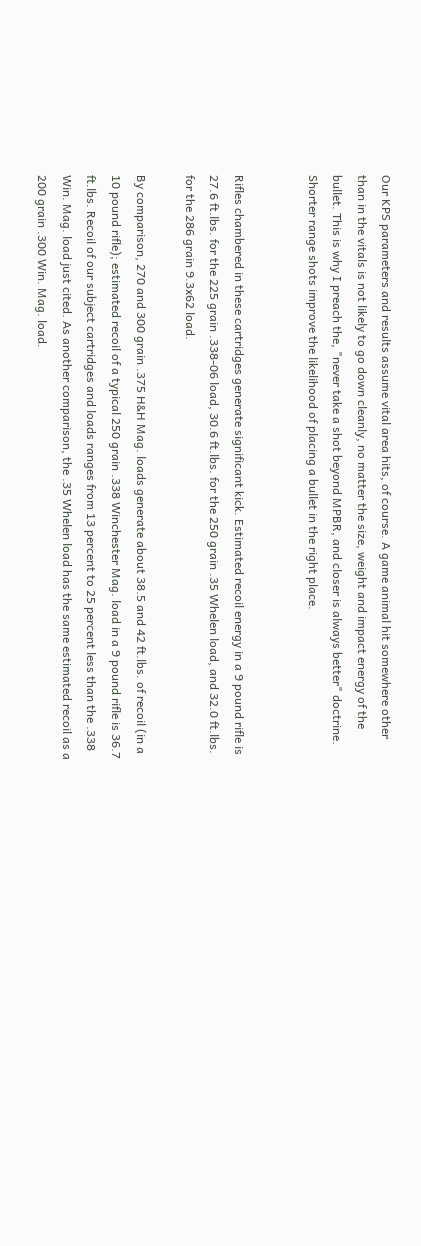Our KPS parameters and results assume vital area hits, of course. A game animal hit somewhere other than in the vitals is not likely to go down cleanly, no matter the size, weight and impact energy of the bullet. This is why I preach the, "never take a shot beyond MPBR, and closer is always better" doctrine. Shorter range shots improve the likelihood of placing a bullet in the right place.


Rifles chambered in these cartridges generate significant kick. Estimated recoil energy in a 9 pound rifle is 27.6 ft.lbs. for the 225 grain .338-06 load, 30.6 ft.lbs. for the 250 grain .35 Whelen load, and 32.0 ft.lbs. for the 286 grain 9.3x62 load.

By comparison, 270 and 300 grain .375 H&H Mag. loads generate about 38.5 and 42 ft.lbs. of recoil (in a 10 pound rifle); estimated recoil of a typical 250 grain .338 Winchester Mag. load in a 9 pound rifle is 36.7 ft.lbs. Recoil of our subject cartridges and loads ranges from 13 percent to 25 percent less than the .338 Win. Mag. load just cited. As another comparison, the .35 Whelen load has the same estimated recoil as a 200 grain .300 Win. Mag. load.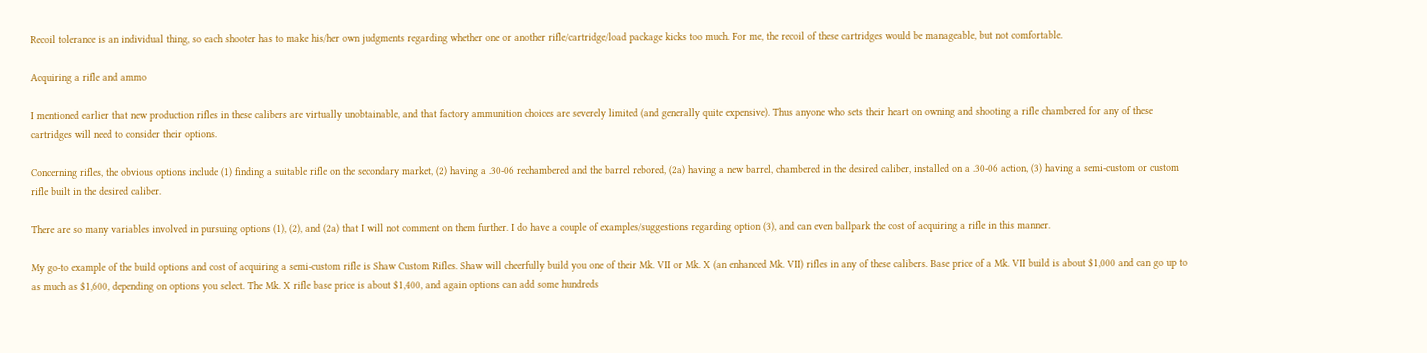Recoil tolerance is an individual thing, so each shooter has to make his/her own judgments regarding whether one or another rifle/cartridge/load package kicks too much. For me, the recoil of these cartridges would be manageable, but not comfortable.

Acquiring a rifle and ammo

I mentioned earlier that new production rifles in these calibers are virtually unobtainable, and that factory ammunition choices are severely limited (and generally quite expensive). Thus anyone who sets their heart on owning and shooting a rifle chambered for any of these cartridges will need to consider their options.

Concerning rifles, the obvious options include (1) finding a suitable rifle on the secondary market, (2) having a .30-06 rechambered and the barrel rebored, (2a) having a new barrel, chambered in the desired caliber, installed on a .30-06 action, (3) having a semi-custom or custom rifle built in the desired caliber.

There are so many variables involved in pursuing options (1), (2), and (2a) that I will not comment on them further. I do have a couple of examples/suggestions regarding option (3), and can even ballpark the cost of acquiring a rifle in this manner.

My go-to example of the build options and cost of acquiring a semi-custom rifle is Shaw Custom Rifles. Shaw will cheerfully build you one of their Mk. VII or Mk. X (an enhanced Mk. VII) rifles in any of these calibers. Base price of a Mk. VII build is about $1,000 and can go up to as much as $1,600, depending on options you select. The Mk. X rifle base price is about $1,400, and again options can add some hundreds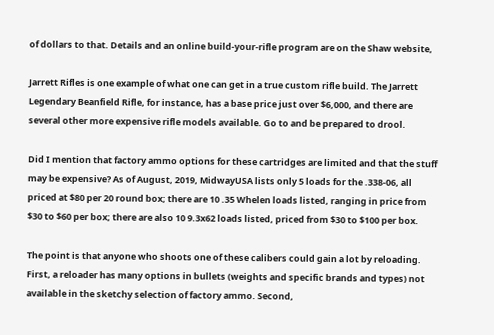of dollars to that. Details and an online build-your-rifle program are on the Shaw website,

Jarrett Rifles is one example of what one can get in a true custom rifle build. The Jarrett Legendary Beanfield Rifle, for instance, has a base price just over $6,000, and there are several other more expensive rifle models available. Go to and be prepared to drool.

Did I mention that factory ammo options for these cartridges are limited and that the stuff may be expensive? As of August, 2019, MidwayUSA lists only 5 loads for the .338-06, all priced at $80 per 20 round box; there are 10 .35 Whelen loads listed, ranging in price from $30 to $60 per box; there are also 10 9.3x62 loads listed, priced from $30 to $100 per box.

The point is that anyone who shoots one of these calibers could gain a lot by reloading. First, a reloader has many options in bullets (weights and specific brands and types) not available in the sketchy selection of factory ammo. Second,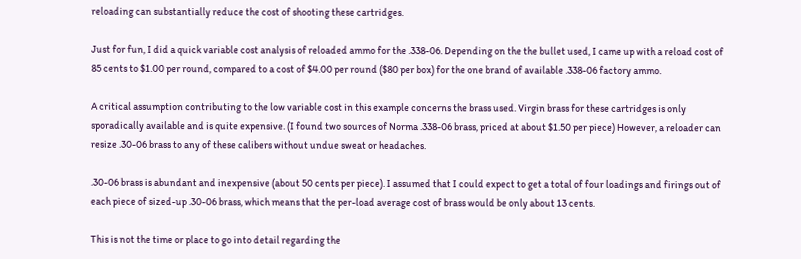reloading can substantially reduce the cost of shooting these cartridges.

Just for fun, I did a quick variable cost analysis of reloaded ammo for the .338-06. Depending on the the bullet used, I came up with a reload cost of 85 cents to $1.00 per round, compared to a cost of $4.00 per round ($80 per box) for the one brand of available .338-06 factory ammo.

A critical assumption contributing to the low variable cost in this example concerns the brass used. Virgin brass for these cartridges is only sporadically available and is quite expensive. (I found two sources of Norma .338-06 brass, priced at about $1.50 per piece) However, a reloader can resize .30-06 brass to any of these calibers without undue sweat or headaches.

.30-06 brass is abundant and inexpensive (about 50 cents per piece). I assumed that I could expect to get a total of four loadings and firings out of each piece of sized-up .30-06 brass, which means that the per-load average cost of brass would be only about 13 cents.

This is not the time or place to go into detail regarding the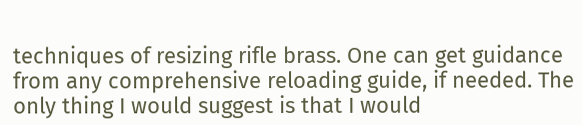techniques of resizing rifle brass. One can get guidance from any comprehensive reloading guide, if needed. The only thing I would suggest is that I would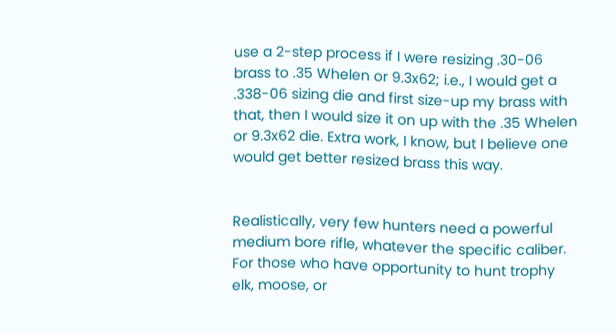use a 2-step process if I were resizing .30-06 brass to .35 Whelen or 9.3x62; i.e., I would get a .338-06 sizing die and first size-up my brass with that, then I would size it on up with the .35 Whelen or 9.3x62 die. Extra work, I know, but I believe one would get better resized brass this way.


Realistically, very few hunters need a powerful medium bore rifle, whatever the specific caliber. For those who have opportunity to hunt trophy elk, moose, or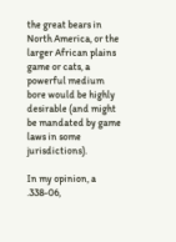the great bears in North America, or the larger African plains game or cats, a powerful medium bore would be highly desirable (and might be mandated by game laws in some jurisdictions).

In my opinion, a .338-06,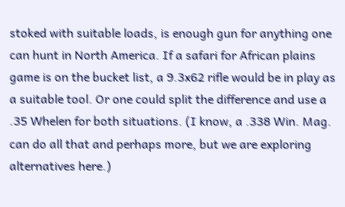stoked with suitable loads, is enough gun for anything one can hunt in North America. If a safari for African plains game is on the bucket list, a 9.3x62 rifle would be in play as a suitable tool. Or one could split the difference and use a .35 Whelen for both situations. (I know, a .338 Win. Mag. can do all that and perhaps more, but we are exploring alternatives here.)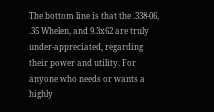The bottom line is that the .338-06, .35 Whelen, and 9.3x62 are truly under-appreciated, regarding their power and utility. For anyone who needs or wants a highly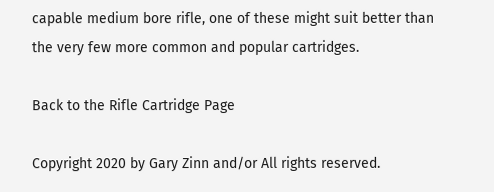capable medium bore rifle, one of these might suit better than the very few more common and popular cartridges.

Back to the Rifle Cartridge Page

Copyright 2020 by Gary Zinn and/or All rights reserved.